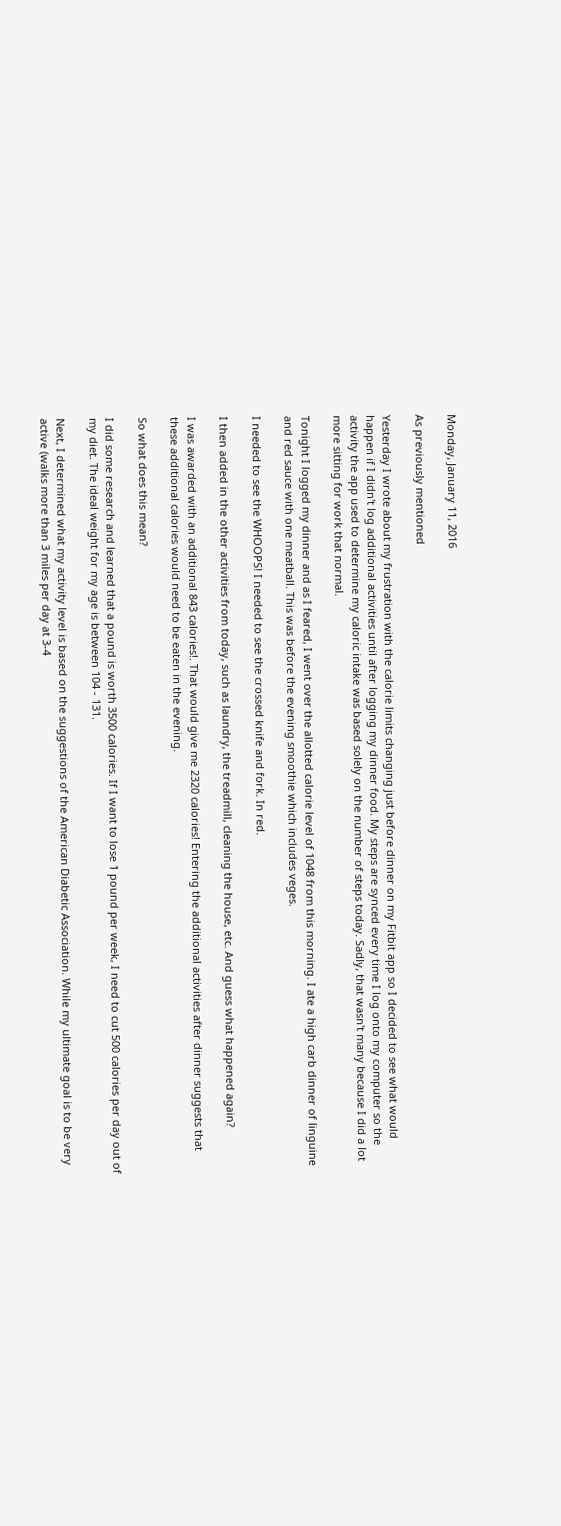Monday, January 11, 2016

As previously mentioned

Yesterday I wrote about my frustration with the calorie limits changing just before dinner on my Fitbit app so I decided to see what would happen if I didn't log additional activities until after logging my dinner food. My steps are synced every time I log onto my computer so the activity the app used to determine my caloric intake was based solely on the number of steps today. Sadly, that wasn't many because I did a lot more sitting for work that normal.

Tonight I logged my dinner and as I feared, I went over the allotted calorie level of 1048 from this morning. I ate a high carb dinner of linguine and red sauce with one meatball. This was before the evening smoothie which includes veges.

I needed to see the WHOOPS! I needed to see the crossed knife and fork. In red.

I then added in the other activities from today, such as laundry, the treadmill, cleaning the house, etc. And guess what happened again?

I was awarded with an additional 843 calories!. That would give me 2320 calories! Entering the additional activities after dinner suggests that these additional calories would need to be eaten in the evening.

So what does this mean?

I did some research and learned that a pound is worth 3500 calories. If I want to lose 1 pound per week, I need to cut 500 calories per day out of my diet. The ideal weight for my age is between 104 - 131.

Next, I determined what my activity level is based on the suggestions of the American Diabetic Association. While my ultimate goal is to be very active (walks more than 3 miles per day at 3-4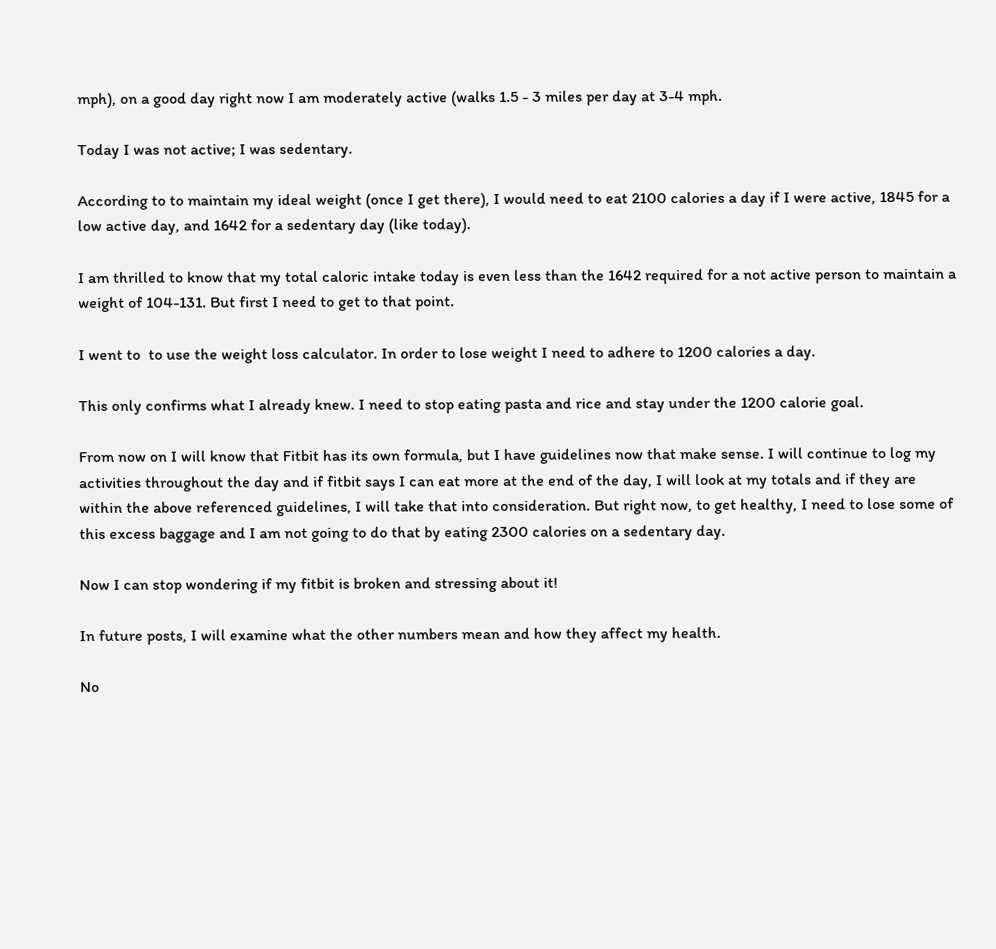mph), on a good day right now I am moderately active (walks 1.5 - 3 miles per day at 3-4 mph.

Today I was not active; I was sedentary.

According to to maintain my ideal weight (once I get there), I would need to eat 2100 calories a day if I were active, 1845 for a low active day, and 1642 for a sedentary day (like today).

I am thrilled to know that my total caloric intake today is even less than the 1642 required for a not active person to maintain a weight of 104-131. But first I need to get to that point.

I went to  to use the weight loss calculator. In order to lose weight I need to adhere to 1200 calories a day.

This only confirms what I already knew. I need to stop eating pasta and rice and stay under the 1200 calorie goal.

From now on I will know that Fitbit has its own formula, but I have guidelines now that make sense. I will continue to log my activities throughout the day and if fitbit says I can eat more at the end of the day, I will look at my totals and if they are within the above referenced guidelines, I will take that into consideration. But right now, to get healthy, I need to lose some of this excess baggage and I am not going to do that by eating 2300 calories on a sedentary day.

Now I can stop wondering if my fitbit is broken and stressing about it!

In future posts, I will examine what the other numbers mean and how they affect my health.

No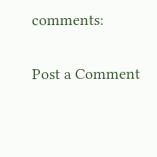comments:

Post a Comment